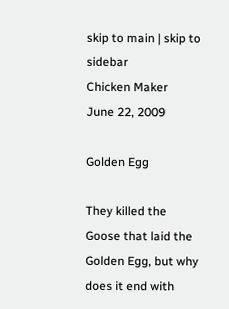skip to main | skip to sidebar
Chicken Maker
June 22, 2009

Golden Egg

They killed the Goose that laid the Golden Egg, but why does it end with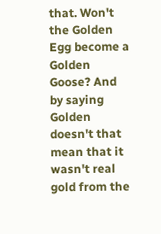that. Won't the Golden Egg become a Golden Goose? And by saying Golden doesn't that mean that it wasn't real gold from the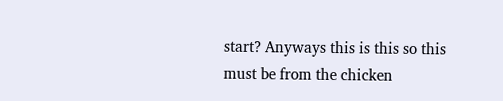start? Anyways this is this so this must be from the chicken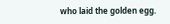who laid the golden egg.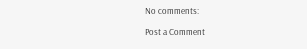No comments:

Post a Comment